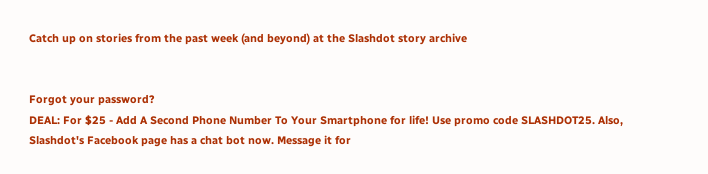Catch up on stories from the past week (and beyond) at the Slashdot story archive


Forgot your password?
DEAL: For $25 - Add A Second Phone Number To Your Smartphone for life! Use promo code SLASHDOT25. Also, Slashdot's Facebook page has a chat bot now. Message it for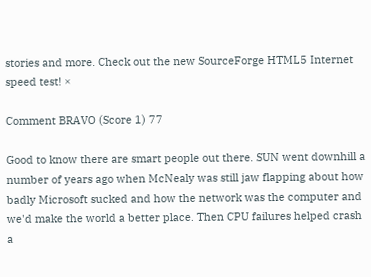stories and more. Check out the new SourceForge HTML5 Internet speed test! ×

Comment BRAVO (Score 1) 77

Good to know there are smart people out there. SUN went downhill a number of years ago when McNealy was still jaw flapping about how badly Microsoft sucked and how the network was the computer and we'd make the world a better place. Then CPU failures helped crash a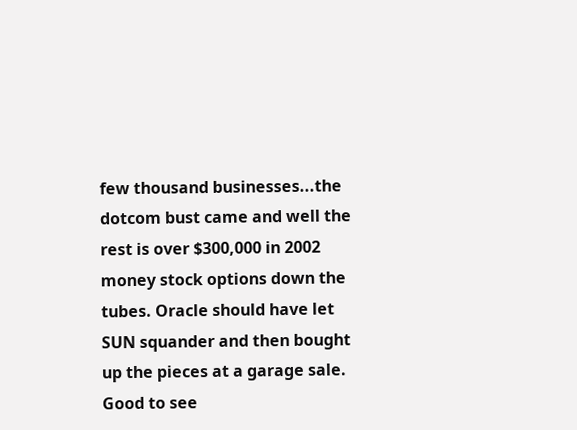few thousand businesses...the dotcom bust came and well the rest is over $300,000 in 2002 money stock options down the tubes. Oracle should have let SUN squander and then bought up the pieces at a garage sale. Good to see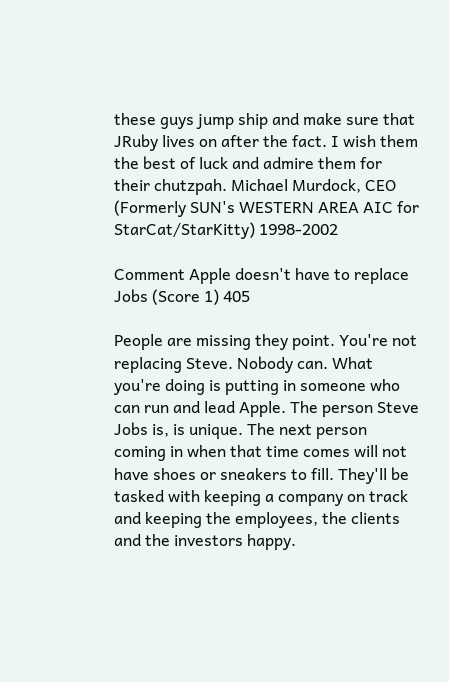these guys jump ship and make sure that JRuby lives on after the fact. I wish them the best of luck and admire them for their chutzpah. Michael Murdock, CEO (Formerly SUN's WESTERN AREA AIC for StarCat/StarKitty) 1998-2002

Comment Apple doesn't have to replace Jobs (Score 1) 405

People are missing they point. You're not replacing Steve. Nobody can. What you're doing is putting in someone who can run and lead Apple. The person Steve Jobs is, is unique. The next person coming in when that time comes will not have shoes or sneakers to fill. They'll be tasked with keeping a company on track and keeping the employees, the clients and the investors happy.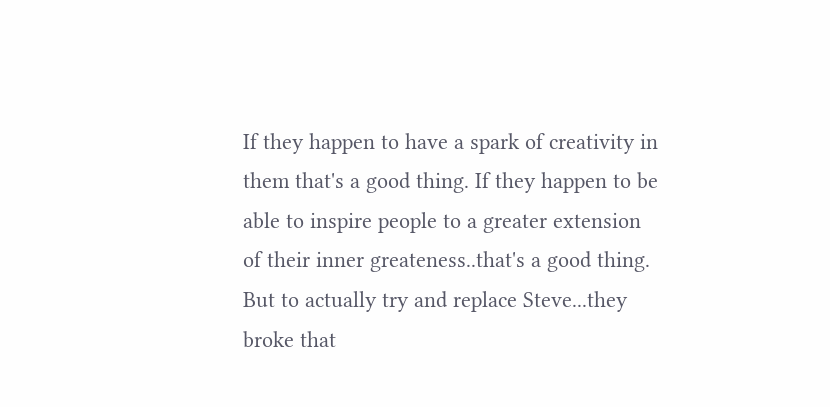If they happen to have a spark of creativity in them that's a good thing. If they happen to be able to inspire people to a greater extension of their inner greateness..that's a good thing. But to actually try and replace Steve...they broke that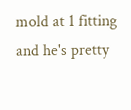mold at 1 fitting and he's pretty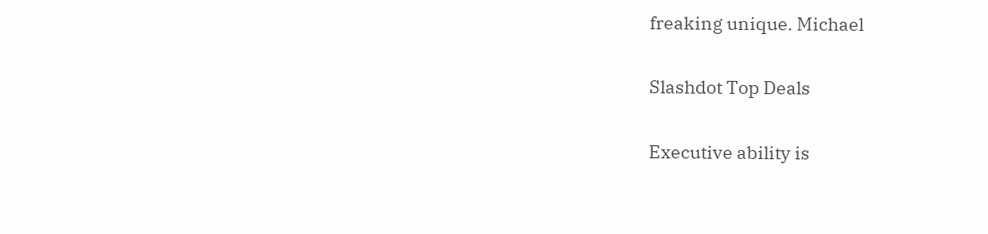freaking unique. Michael

Slashdot Top Deals

Executive ability is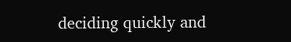deciding quickly and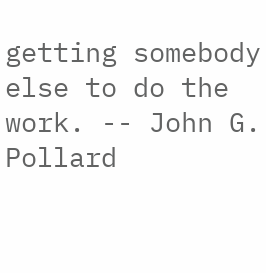getting somebody else to do the work. -- John G. Pollard